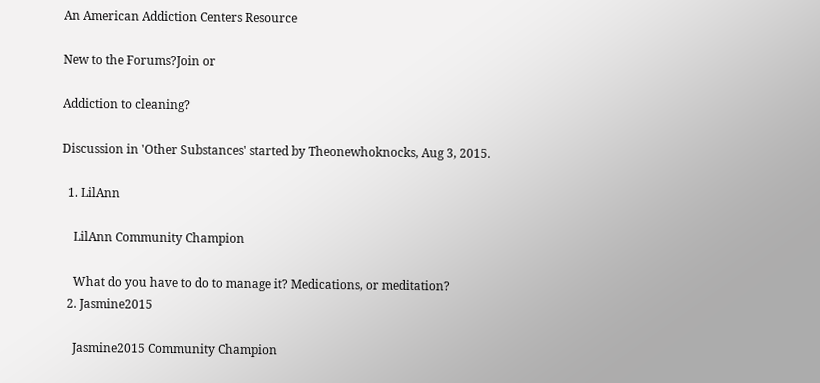An American Addiction Centers Resource

New to the Forums?Join or

Addiction to cleaning?

Discussion in 'Other Substances' started by Theonewhoknocks, Aug 3, 2015.

  1. LilAnn

    LilAnn Community Champion

    What do you have to do to manage it? Medications, or meditation?
  2. Jasmine2015

    Jasmine2015 Community Champion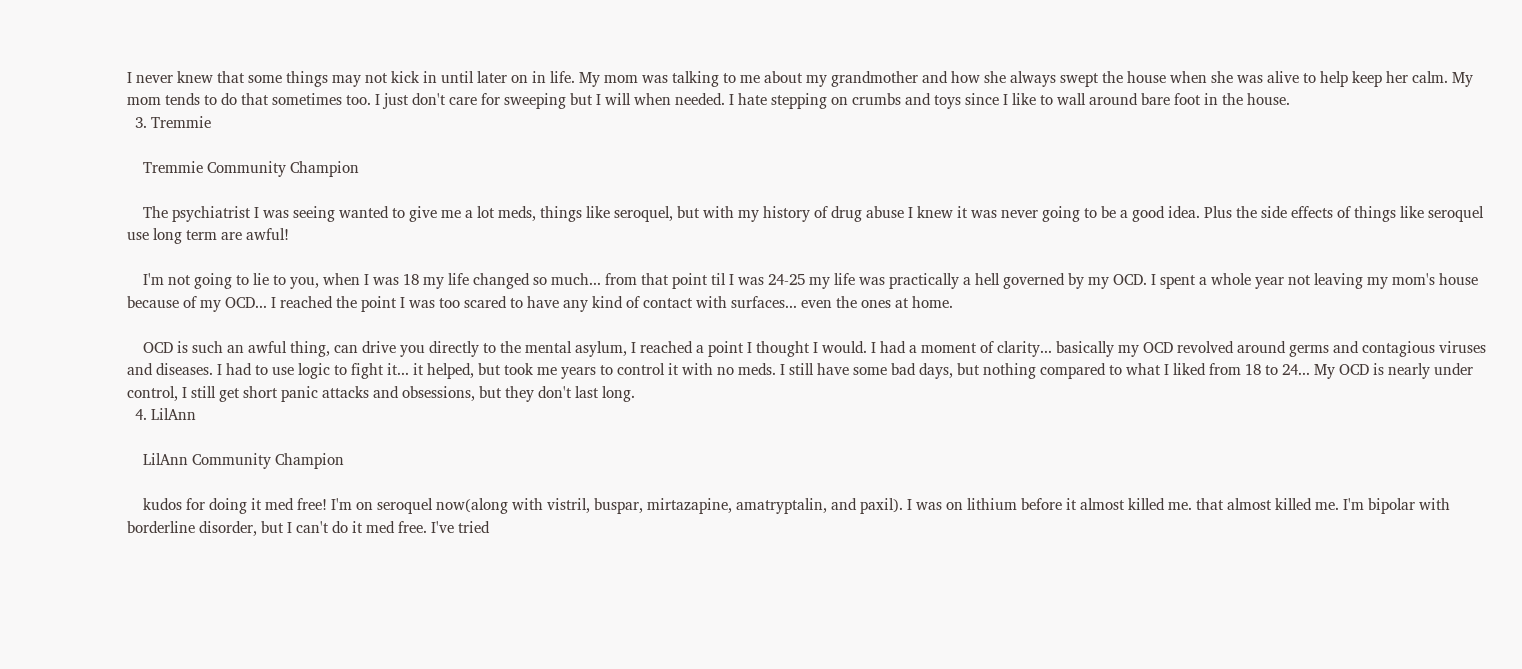I never knew that some things may not kick in until later on in life. My mom was talking to me about my grandmother and how she always swept the house when she was alive to help keep her calm. My mom tends to do that sometimes too. I just don't care for sweeping but I will when needed. I hate stepping on crumbs and toys since I like to wall around bare foot in the house.
  3. Tremmie

    Tremmie Community Champion

    The psychiatrist I was seeing wanted to give me a lot meds, things like seroquel, but with my history of drug abuse I knew it was never going to be a good idea. Plus the side effects of things like seroquel use long term are awful!

    I'm not going to lie to you, when I was 18 my life changed so much... from that point til I was 24-25 my life was practically a hell governed by my OCD. I spent a whole year not leaving my mom's house because of my OCD... I reached the point I was too scared to have any kind of contact with surfaces... even the ones at home.

    OCD is such an awful thing, can drive you directly to the mental asylum, I reached a point I thought I would. I had a moment of clarity... basically my OCD revolved around germs and contagious viruses and diseases. I had to use logic to fight it... it helped, but took me years to control it with no meds. I still have some bad days, but nothing compared to what I liked from 18 to 24... My OCD is nearly under control, I still get short panic attacks and obsessions, but they don't last long.
  4. LilAnn

    LilAnn Community Champion

    kudos for doing it med free! I'm on seroquel now(along with vistril, buspar, mirtazapine, amatryptalin, and paxil). I was on lithium before it almost killed me. that almost killed me. I'm bipolar with borderline disorder, but I can't do it med free. I've tried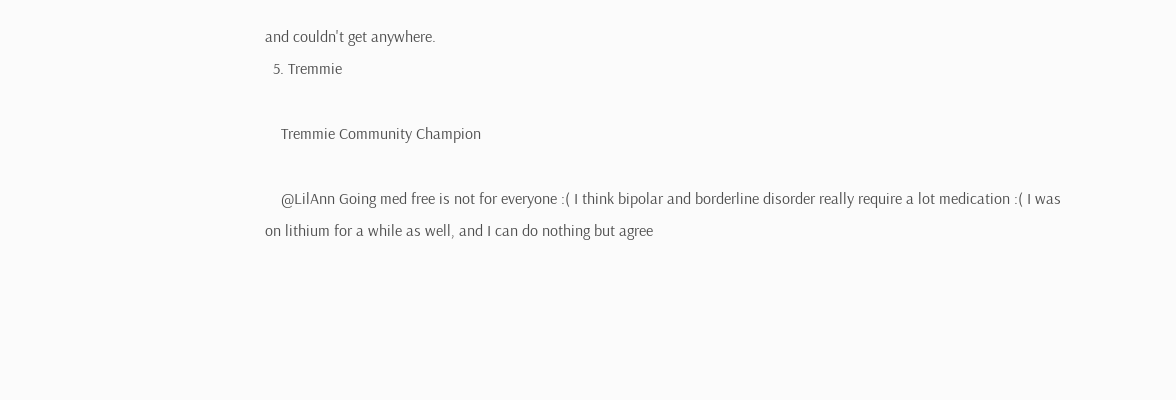and couldn't get anywhere.
  5. Tremmie

    Tremmie Community Champion

    @LilAnn Going med free is not for everyone :( I think bipolar and borderline disorder really require a lot medication :( I was on lithium for a while as well, and I can do nothing but agree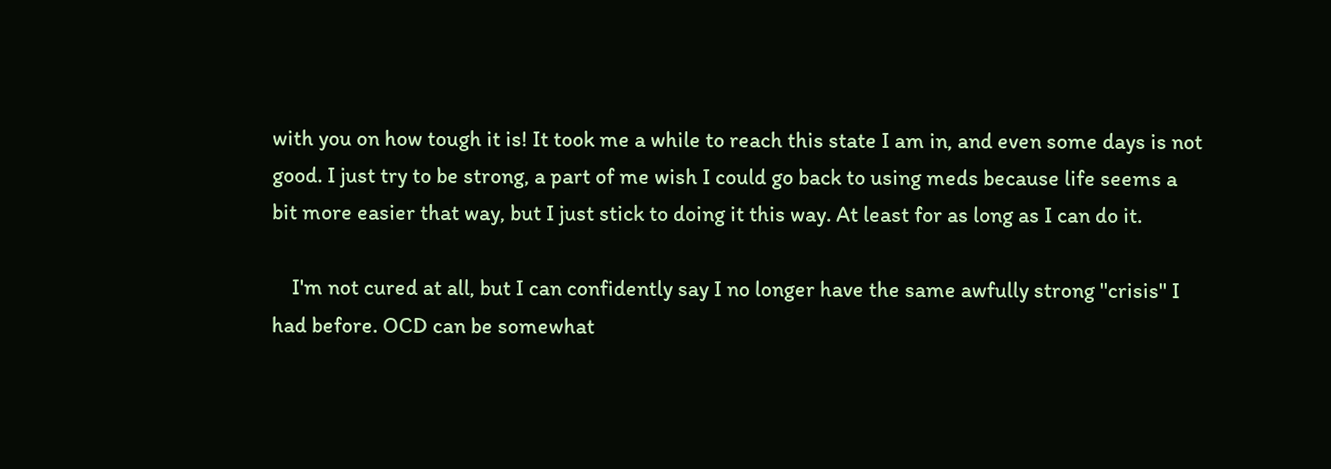with you on how tough it is! It took me a while to reach this state I am in, and even some days is not good. I just try to be strong, a part of me wish I could go back to using meds because life seems a bit more easier that way, but I just stick to doing it this way. At least for as long as I can do it.

    I'm not cured at all, but I can confidently say I no longer have the same awfully strong ''crisis'' I had before. OCD can be somewhat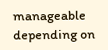manageable depending on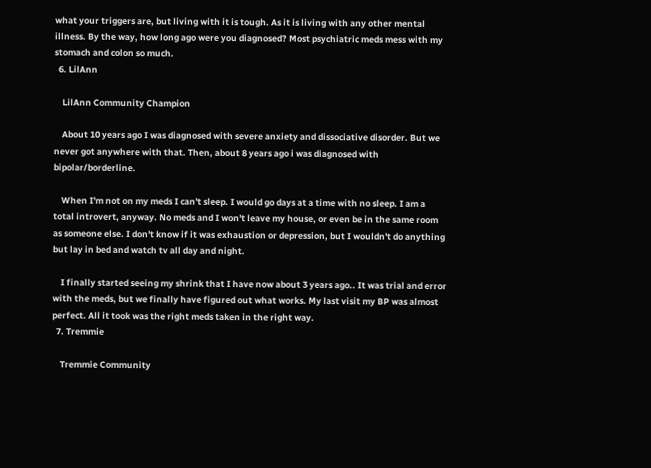what your triggers are, but living with it is tough. As it is living with any other mental illness. By the way, how long ago were you diagnosed? Most psychiatric meds mess with my stomach and colon so much.
  6. LilAnn

    LilAnn Community Champion

    About 10 years ago I was diagnosed with severe anxiety and dissociative disorder. But we never got anywhere with that. Then, about 8 years ago i was diagnosed with bipolar/borderline.

    When I'm not on my meds I can't sleep. I would go days at a time with no sleep. I am a total introvert, anyway. No meds and I won't leave my house, or even be in the same room as someone else. I don't know if it was exhaustion or depression, but I wouldn't do anything but lay in bed and watch tv all day and night.

    I finally started seeing my shrink that I have now about 3 years ago.. It was trial and error with the meds, but we finally have figured out what works. My last visit my BP was almost perfect. All it took was the right meds taken in the right way.
  7. Tremmie

    Tremmie Community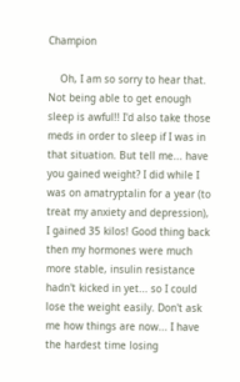Champion

    Oh, I am so sorry to hear that. Not being able to get enough sleep is awful!! I'd also take those meds in order to sleep if I was in that situation. But tell me... have you gained weight? I did while I was on amatryptalin for a year (to treat my anxiety and depression), I gained 35 kilos! Good thing back then my hormones were much more stable, insulin resistance hadn't kicked in yet... so I could lose the weight easily. Don't ask me how things are now... I have the hardest time losing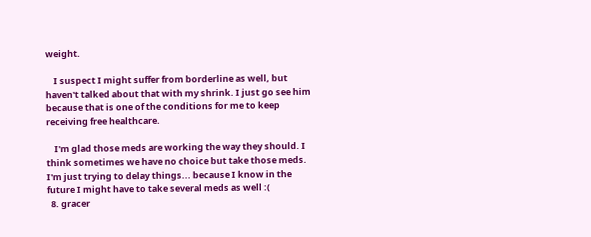weight.

    I suspect I might suffer from borderline as well, but haven't talked about that with my shrink. I just go see him because that is one of the conditions for me to keep receiving free healthcare.

    I'm glad those meds are working the way they should. I think sometimes we have no choice but take those meds. I'm just trying to delay things... because I know in the future I might have to take several meds as well :(
  8. gracer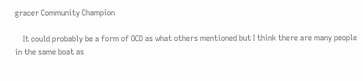gracer Community Champion

    It could probably be a form of OCD as what others mentioned but I think there are many people in the same boat as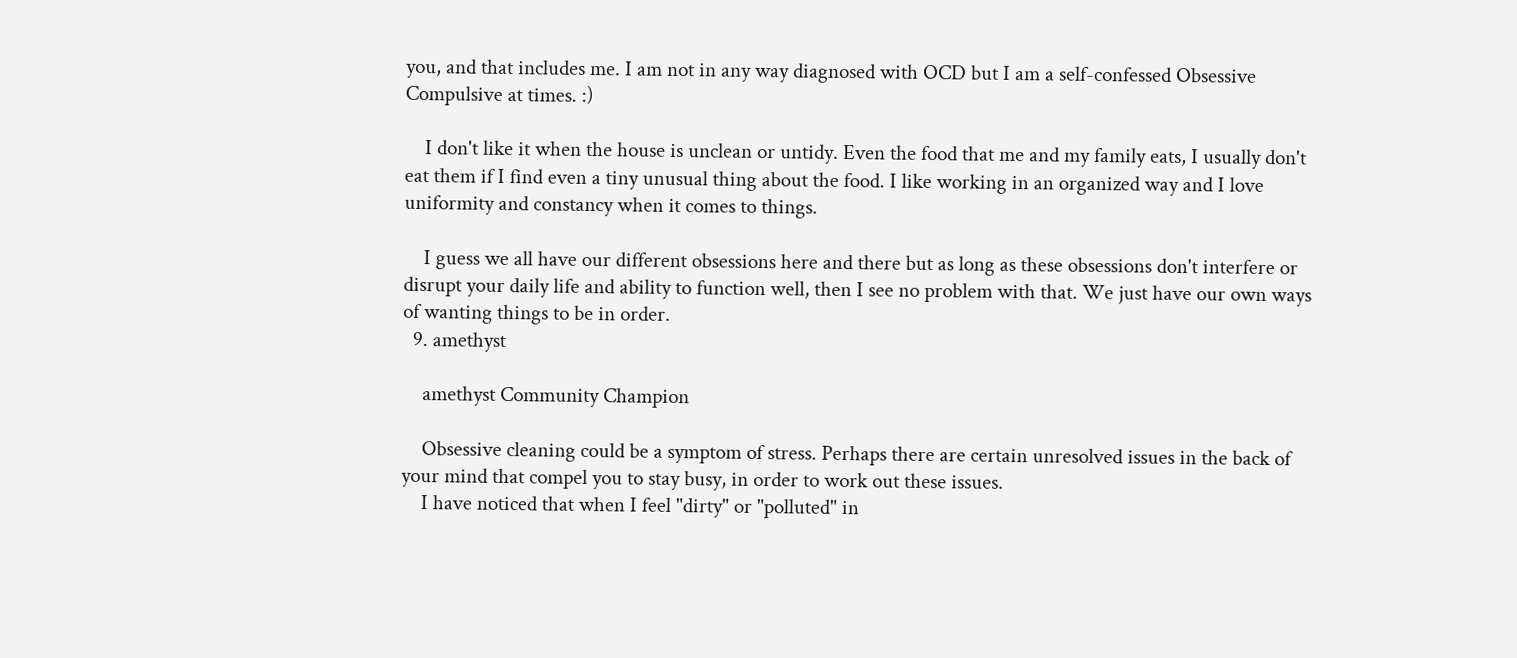you, and that includes me. I am not in any way diagnosed with OCD but I am a self-confessed Obsessive Compulsive at times. :)

    I don't like it when the house is unclean or untidy. Even the food that me and my family eats, I usually don't eat them if I find even a tiny unusual thing about the food. I like working in an organized way and I love uniformity and constancy when it comes to things.

    I guess we all have our different obsessions here and there but as long as these obsessions don't interfere or disrupt your daily life and ability to function well, then I see no problem with that. We just have our own ways of wanting things to be in order.
  9. amethyst

    amethyst Community Champion

    Obsessive cleaning could be a symptom of stress. Perhaps there are certain unresolved issues in the back of your mind that compel you to stay busy, in order to work out these issues.
    I have noticed that when I feel "dirty" or "polluted" in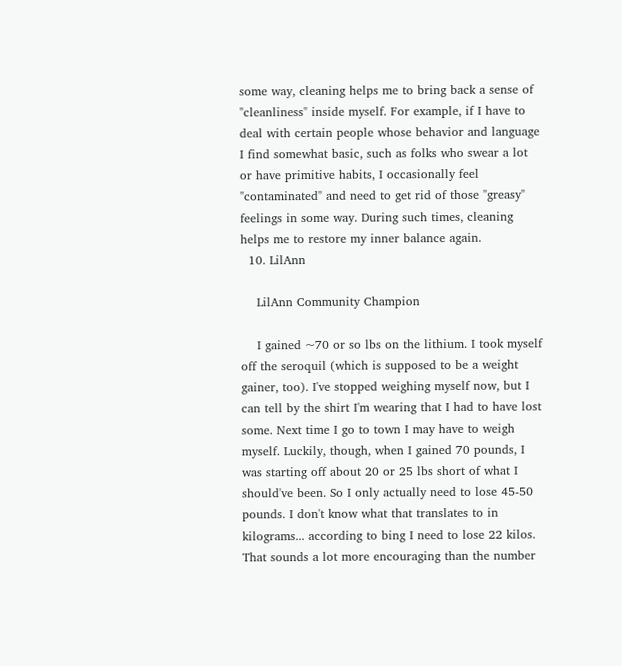some way, cleaning helps me to bring back a sense of "cleanliness" inside myself. For example, if I have to deal with certain people whose behavior and language I find somewhat basic, such as folks who swear a lot or have primitive habits, I occasionally feel "contaminated" and need to get rid of those "greasy" feelings in some way. During such times, cleaning helps me to restore my inner balance again.
  10. LilAnn

    LilAnn Community Champion

    I gained ~70 or so lbs on the lithium. I took myself off the seroquil (which is supposed to be a weight gainer, too). I've stopped weighing myself now, but I can tell by the shirt I'm wearing that I had to have lost some. Next time I go to town I may have to weigh myself. Luckily, though, when I gained 70 pounds, I was starting off about 20 or 25 lbs short of what I should've been. So I only actually need to lose 45-50 pounds. I don't know what that translates to in kilograms... according to bing I need to lose 22 kilos. That sounds a lot more encouraging than the number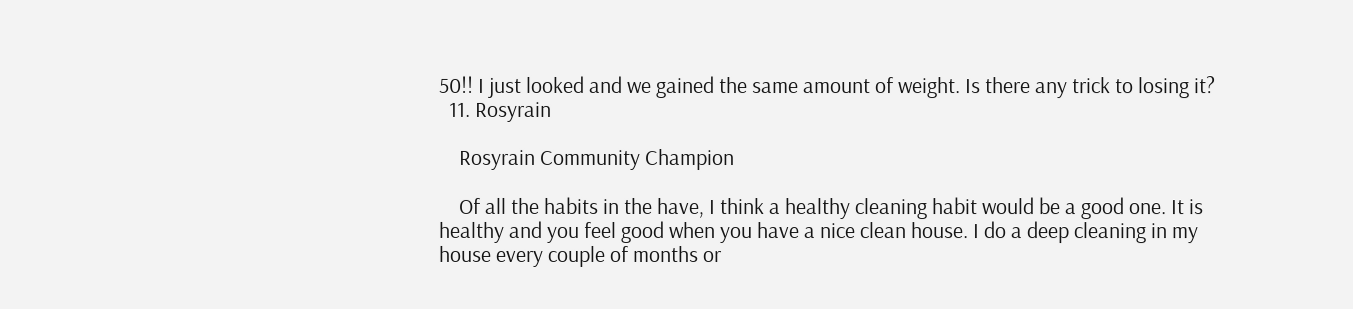50!! I just looked and we gained the same amount of weight. Is there any trick to losing it?
  11. Rosyrain

    Rosyrain Community Champion

    Of all the habits in the have, I think a healthy cleaning habit would be a good one. It is healthy and you feel good when you have a nice clean house. I do a deep cleaning in my house every couple of months or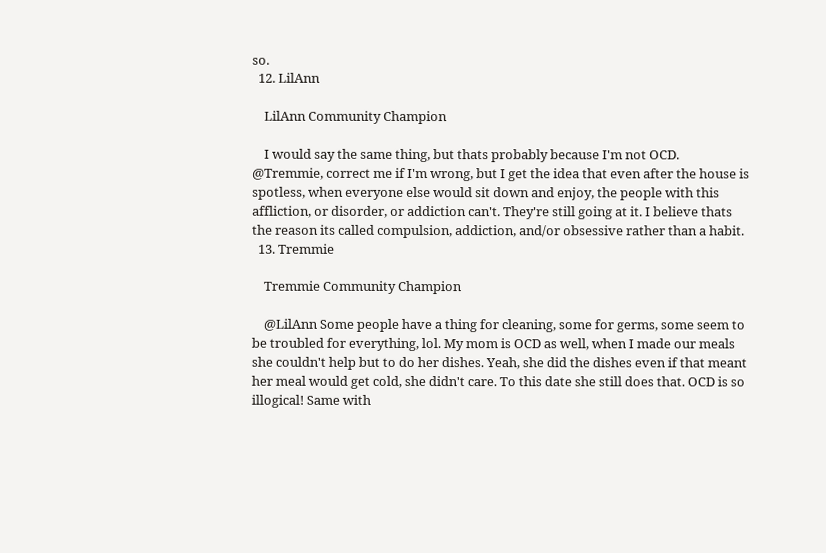so.
  12. LilAnn

    LilAnn Community Champion

    I would say the same thing, but thats probably because I'm not OCD. @Tremmie, correct me if I'm wrong, but I get the idea that even after the house is spotless, when everyone else would sit down and enjoy, the people with this affliction, or disorder, or addiction can't. They're still going at it. I believe thats the reason its called compulsion, addiction, and/or obsessive rather than a habit.
  13. Tremmie

    Tremmie Community Champion

    @LilAnn Some people have a thing for cleaning, some for germs, some seem to be troubled for everything, lol. My mom is OCD as well, when I made our meals she couldn't help but to do her dishes. Yeah, she did the dishes even if that meant her meal would get cold, she didn't care. To this date she still does that. OCD is so illogical! Same with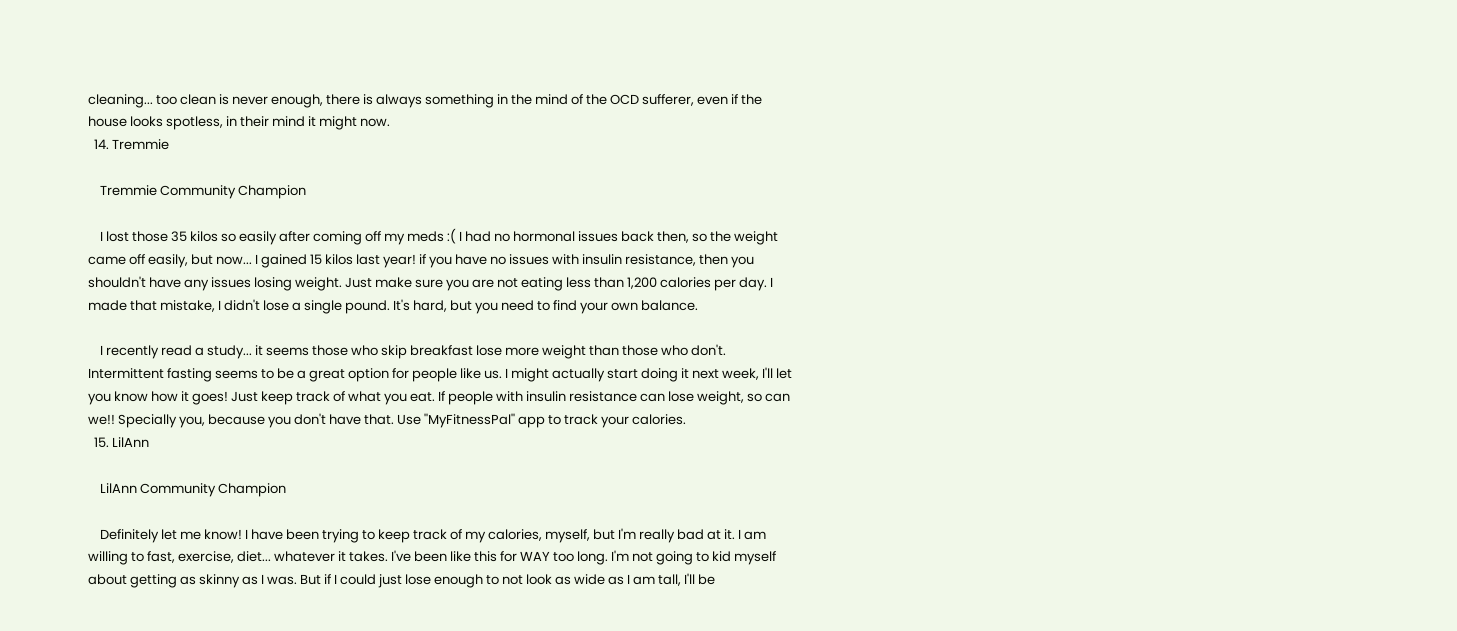cleaning... too clean is never enough, there is always something in the mind of the OCD sufferer, even if the house looks spotless, in their mind it might now.
  14. Tremmie

    Tremmie Community Champion

    I lost those 35 kilos so easily after coming off my meds :( I had no hormonal issues back then, so the weight came off easily, but now... I gained 15 kilos last year! if you have no issues with insulin resistance, then you shouldn't have any issues losing weight. Just make sure you are not eating less than 1,200 calories per day. I made that mistake, I didn't lose a single pound. It's hard, but you need to find your own balance.

    I recently read a study... it seems those who skip breakfast lose more weight than those who don't. Intermittent fasting seems to be a great option for people like us. I might actually start doing it next week, I'll let you know how it goes! Just keep track of what you eat. If people with insulin resistance can lose weight, so can we!! Specially you, because you don't have that. Use ''MyFitnessPal'' app to track your calories.
  15. LilAnn

    LilAnn Community Champion

    Definitely let me know! I have been trying to keep track of my calories, myself, but I'm really bad at it. I am willing to fast, exercise, diet... whatever it takes. I've been like this for WAY too long. I'm not going to kid myself about getting as skinny as I was. But if I could just lose enough to not look as wide as I am tall, I'll be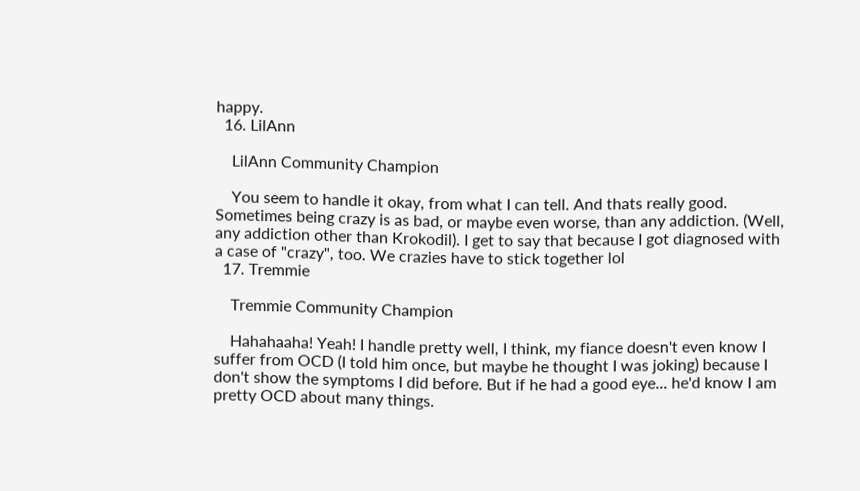happy.
  16. LilAnn

    LilAnn Community Champion

    You seem to handle it okay, from what I can tell. And thats really good. Sometimes being crazy is as bad, or maybe even worse, than any addiction. (Well, any addiction other than Krokodil). I get to say that because I got diagnosed with a case of "crazy", too. We crazies have to stick together lol
  17. Tremmie

    Tremmie Community Champion

    Hahahaaha! Yeah! I handle pretty well, I think, my fiance doesn't even know I suffer from OCD (I told him once, but maybe he thought I was joking) because I don't show the symptoms I did before. But if he had a good eye... he'd know I am pretty OCD about many things.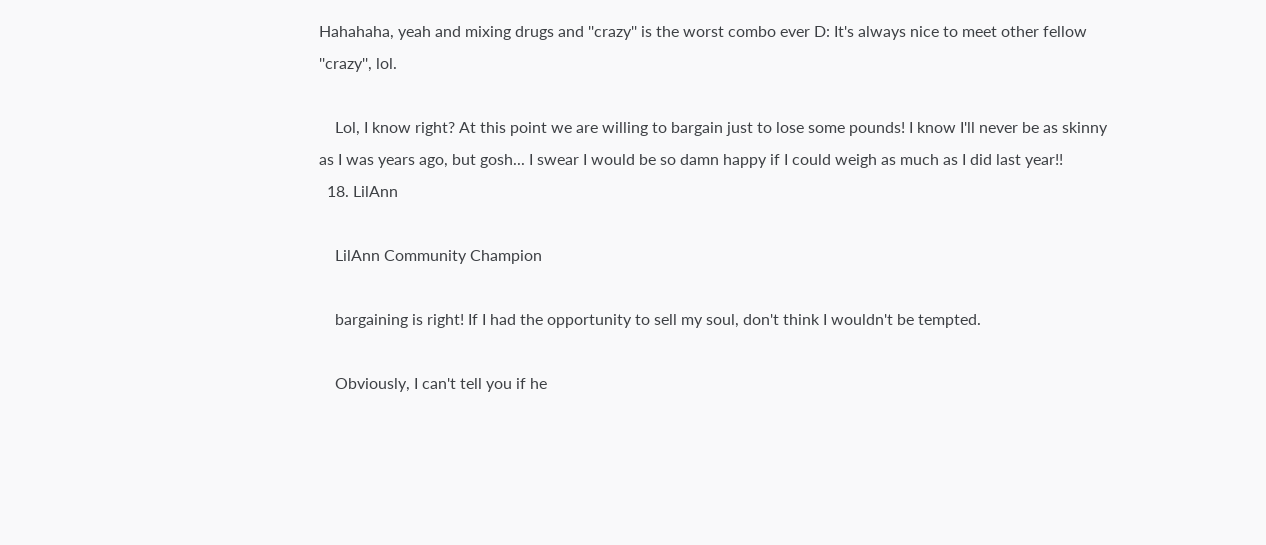Hahahaha, yeah and mixing drugs and ''crazy'' is the worst combo ever D: It's always nice to meet other fellow ''crazy'', lol.

    Lol, I know right? At this point we are willing to bargain just to lose some pounds! I know I'll never be as skinny as I was years ago, but gosh... I swear I would be so damn happy if I could weigh as much as I did last year!!
  18. LilAnn

    LilAnn Community Champion

    bargaining is right! If I had the opportunity to sell my soul, don't think I wouldn't be tempted.

    Obviously, I can't tell you if he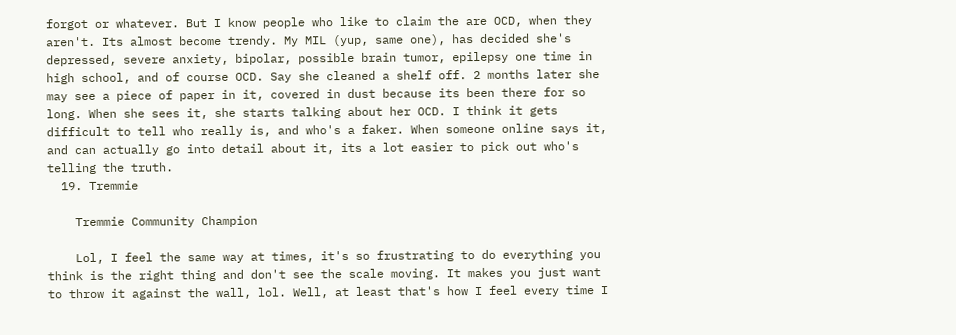forgot or whatever. But I know people who like to claim the are OCD, when they aren't. Its almost become trendy. My MIL (yup, same one), has decided she's depressed, severe anxiety, bipolar, possible brain tumor, epilepsy one time in high school, and of course OCD. Say she cleaned a shelf off. 2 months later she may see a piece of paper in it, covered in dust because its been there for so long. When she sees it, she starts talking about her OCD. I think it gets difficult to tell who really is, and who's a faker. When someone online says it, and can actually go into detail about it, its a lot easier to pick out who's telling the truth.
  19. Tremmie

    Tremmie Community Champion

    Lol, I feel the same way at times, it's so frustrating to do everything you think is the right thing and don't see the scale moving. It makes you just want to throw it against the wall, lol. Well, at least that's how I feel every time I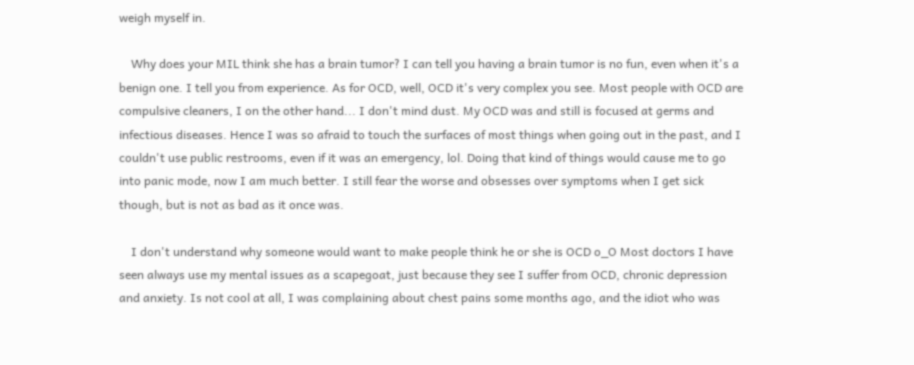weigh myself in.

    Why does your MIL think she has a brain tumor? I can tell you having a brain tumor is no fun, even when it's a benign one. I tell you from experience. As for OCD, well, OCD it's very complex you see. Most people with OCD are compulsive cleaners, I on the other hand... I don't mind dust. My OCD was and still is focused at germs and infectious diseases. Hence I was so afraid to touch the surfaces of most things when going out in the past, and I couldn't use public restrooms, even if it was an emergency, lol. Doing that kind of things would cause me to go into panic mode, now I am much better. I still fear the worse and obsesses over symptoms when I get sick though, but is not as bad as it once was.

    I don't understand why someone would want to make people think he or she is OCD o_O Most doctors I have seen always use my mental issues as a scapegoat, just because they see I suffer from OCD, chronic depression and anxiety. Is not cool at all, I was complaining about chest pains some months ago, and the idiot who was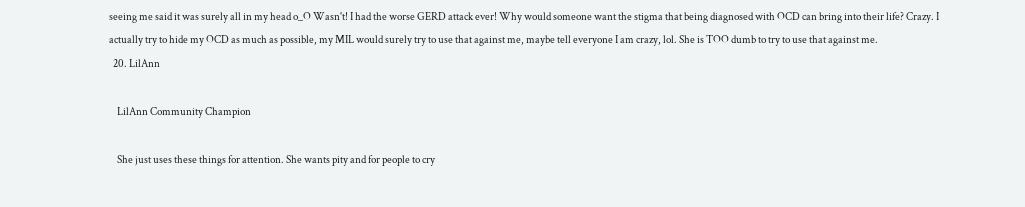seeing me said it was surely all in my head o_O Wasn't! I had the worse GERD attack ever! Why would someone want the stigma that being diagnosed with OCD can bring into their life? Crazy. I actually try to hide my OCD as much as possible, my MIL would surely try to use that against me, maybe tell everyone I am crazy, lol. She is TOO dumb to try to use that against me.
  20. LilAnn

    LilAnn Community Champion

    She just uses these things for attention. She wants pity and for people to cry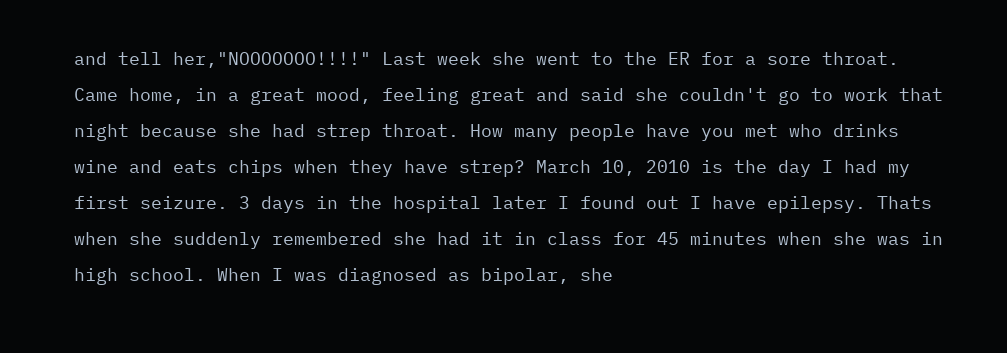and tell her,"NOOOOOOO!!!!" Last week she went to the ER for a sore throat. Came home, in a great mood, feeling great and said she couldn't go to work that night because she had strep throat. How many people have you met who drinks wine and eats chips when they have strep? March 10, 2010 is the day I had my first seizure. 3 days in the hospital later I found out I have epilepsy. Thats when she suddenly remembered she had it in class for 45 minutes when she was in high school. When I was diagnosed as bipolar, she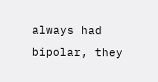always had bipolar, they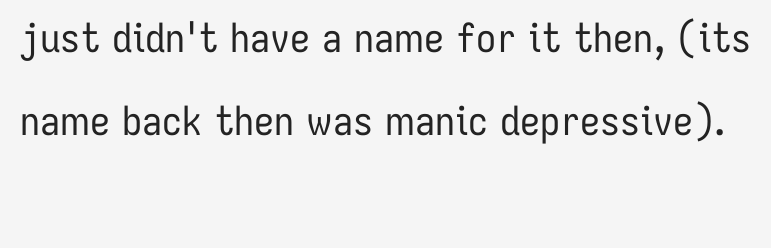just didn't have a name for it then, (its name back then was manic depressive).